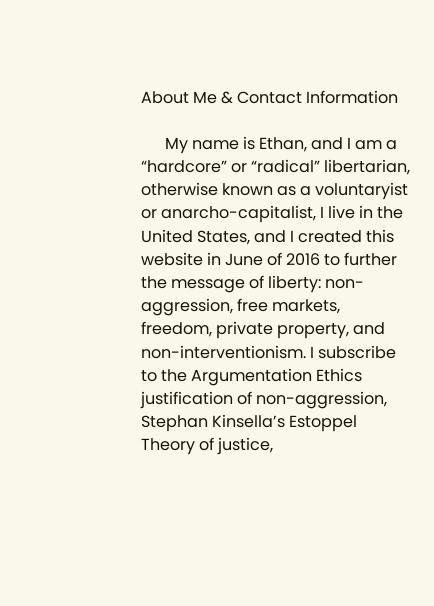About Me & Contact Information

      My name is Ethan, and I am a “hardcore” or “radical” libertarian, otherwise known as a voluntaryist or anarcho-capitalist, I live in the United States, and I created this website in June of 2016 to further the message of liberty: non-aggression, free markets, freedom, private property, and non-interventionism. I subscribe to the Argumentation Ethics justification of non-aggression, Stephan Kinsella’s Estoppel Theory of justice,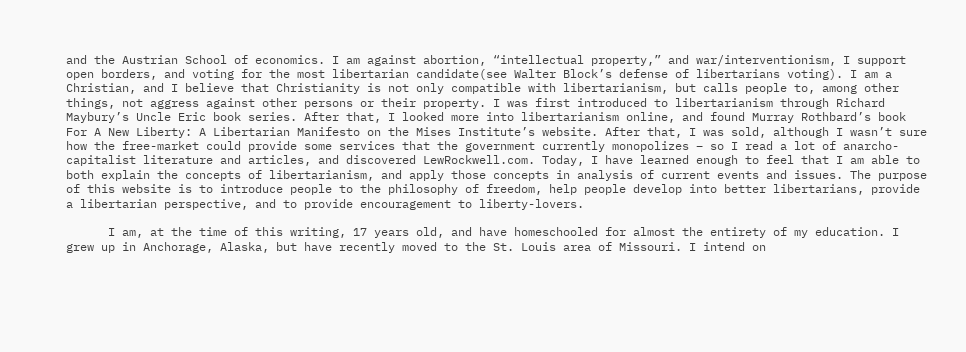and the Austrian School of economics. I am against abortion, “intellectual property,” and war/interventionism, I support open borders, and voting for the most libertarian candidate(see Walter Block’s defense of libertarians voting). I am a Christian, and I believe that Christianity is not only compatible with libertarianism, but calls people to, among other things, not aggress against other persons or their property. I was first introduced to libertarianism through Richard Maybury’s Uncle Eric book series. After that, I looked more into libertarianism online, and found Murray Rothbard’s book For A New Liberty: A Libertarian Manifesto on the Mises Institute’s website. After that, I was sold, although I wasn’t sure how the free-market could provide some services that the government currently monopolizes – so I read a lot of anarcho-capitalist literature and articles, and discovered LewRockwell.com. Today, I have learned enough to feel that I am able to both explain the concepts of libertarianism, and apply those concepts in analysis of current events and issues. The purpose of this website is to introduce people to the philosophy of freedom, help people develop into better libertarians, provide a libertarian perspective, and to provide encouragement to liberty-lovers.

      I am, at the time of this writing, 17 years old, and have homeschooled for almost the entirety of my education. I grew up in Anchorage, Alaska, but have recently moved to the St. Louis area of Missouri. I intend on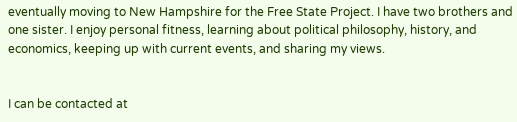eventually moving to New Hampshire for the Free State Project. I have two brothers and one sister. I enjoy personal fitness, learning about political philosophy, history, and economics, keeping up with current events, and sharing my views.


I can be contacted at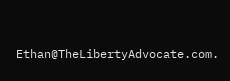Ethan@TheLibertyAdvocate.com.